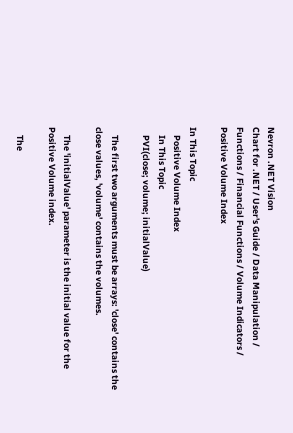Nevron .NET Vision
Chart for .NET / User's Guide / Data Manipulation / Functions / Financial Functions / Volume Indicators / Positive Volume Index

In This Topic
    Positive Volume Index
    In This Topic
    PVI(close; volume; initialValue)

    The first two arguments must be arrays: 'close' contains the close values, 'volume' contains the volumes.

    The 'initialValue' parameter is the initial value for the Positive Volume index.

    The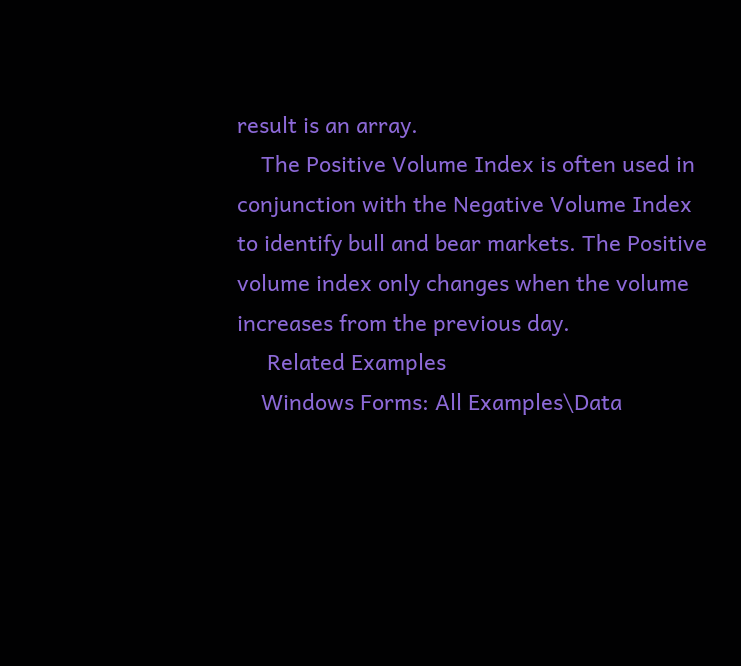result is an array.
    The Positive Volume Index is often used in conjunction with the Negative Volume Index to identify bull and bear markets. The Positive volume index only changes when the volume increases from the previous day.
     Related Examples
    Windows Forms: All Examples\Data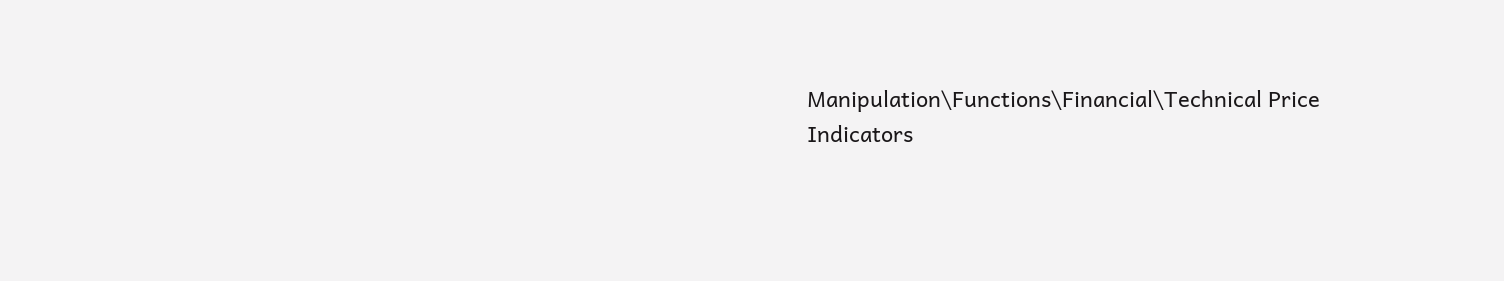Manipulation\Functions\Financial\Technical Price Indicators